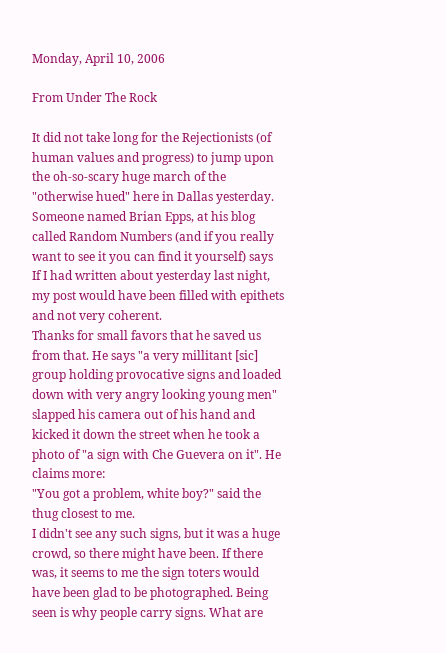Monday, April 10, 2006

From Under The Rock

It did not take long for the Rejectionists (of human values and progress) to jump upon the oh-so-scary huge march of the "otherwise hued" here in Dallas yesterday. Someone named Brian Epps, at his blog called Random Numbers (and if you really want to see it you can find it yourself) says
If I had written about yesterday last night, my post would have been filled with epithets and not very coherent.
Thanks for small favors that he saved us from that. He says "a very millitant [sic] group holding provocative signs and loaded down with very angry looking young men" slapped his camera out of his hand and kicked it down the street when he took a photo of "a sign with Che Guevera on it". He claims more:
"You got a problem, white boy?" said the thug closest to me.
I didn't see any such signs, but it was a huge crowd, so there might have been. If there was, it seems to me the sign toters would have been glad to be photographed. Being seen is why people carry signs. What are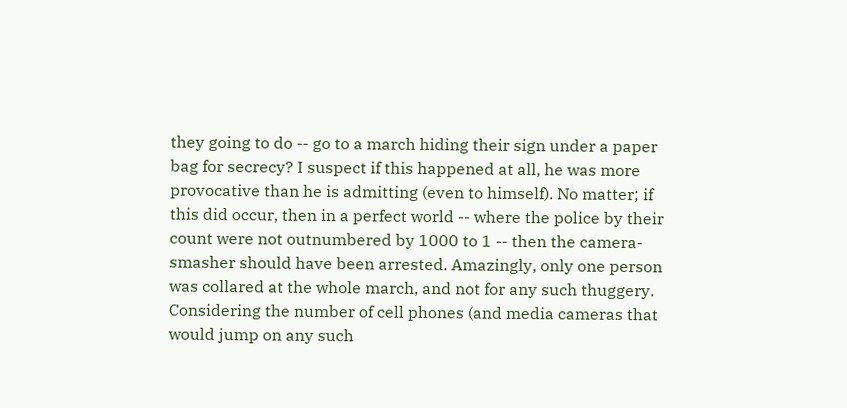they going to do -- go to a march hiding their sign under a paper bag for secrecy? I suspect if this happened at all, he was more provocative than he is admitting (even to himself). No matter; if this did occur, then in a perfect world -- where the police by their count were not outnumbered by 1000 to 1 -- then the camera-smasher should have been arrested. Amazingly, only one person was collared at the whole march, and not for any such thuggery. Considering the number of cell phones (and media cameras that would jump on any such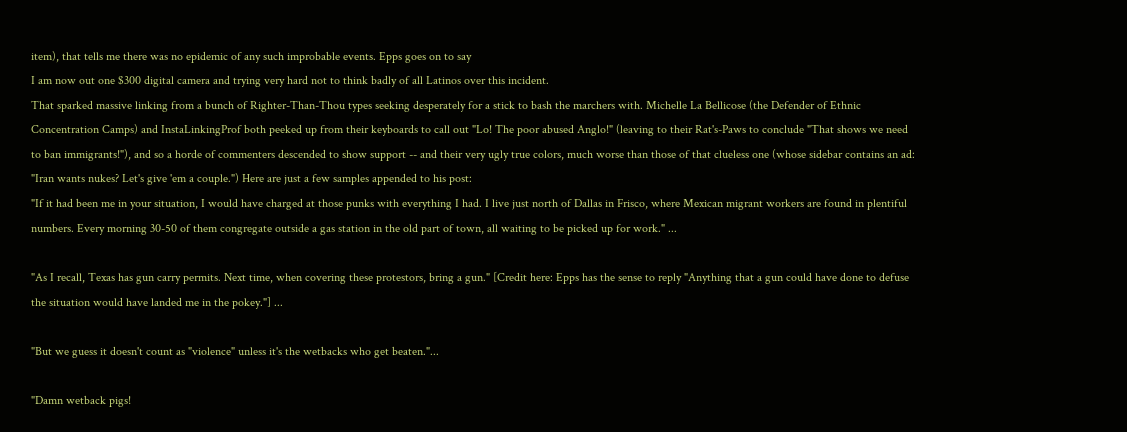item), that tells me there was no epidemic of any such improbable events. Epps goes on to say
I am now out one $300 digital camera and trying very hard not to think badly of all Latinos over this incident.
That sparked massive linking from a bunch of Righter-Than-Thou types seeking desperately for a stick to bash the marchers with. Michelle La Bellicose (the Defender of Ethnic Concentration Camps) and InstaLinkingProf both peeked up from their keyboards to call out "Lo! The poor abused Anglo!" (leaving to their Rat's-Paws to conclude "That shows we need to ban immigrants!"), and so a horde of commenters descended to show support -- and their very ugly true colors, much worse than those of that clueless one (whose sidebar contains an ad: "Iran wants nukes? Let's give 'em a couple.") Here are just a few samples appended to his post:
"If it had been me in your situation, I would have charged at those punks with everything I had. I live just north of Dallas in Frisco, where Mexican migrant workers are found in plentiful numbers. Every morning 30-50 of them congregate outside a gas station in the old part of town, all waiting to be picked up for work." ...

"As I recall, Texas has gun carry permits. Next time, when covering these protestors, bring a gun." [Credit here: Epps has the sense to reply "Anything that a gun could have done to defuse the situation would have landed me in the pokey."] ...

"But we guess it doesn't count as "violence" unless it's the wetbacks who get beaten."...

"Damn wetback pigs!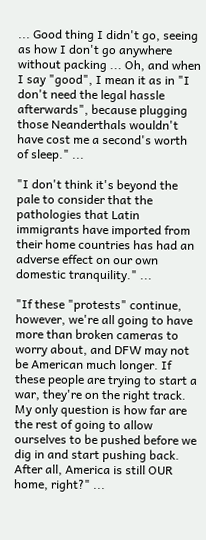... Good thing I didn't go, seeing as how I don't go anywhere without packing ... Oh, and when I say "good", I mean it as in "I don't need the legal hassle afterwards", because plugging those Neanderthals wouldn't have cost me a second's worth of sleep." ...

"I don't think it's beyond the pale to consider that the pathologies that Latin immigrants have imported from their home countries has had an adverse effect on our own domestic tranquility." ...

"If these "protests" continue, however, we're all going to have more than broken cameras to worry about, and DFW may not be American much longer. If these people are trying to start a war, they're on the right track. My only question is how far are the rest of going to allow ourselves to be pushed before we dig in and start pushing back. After all, America is still OUR home, right?" ...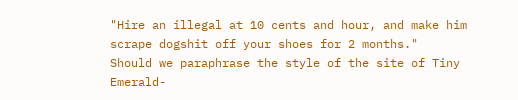"Hire an illegal at 10 cents and hour, and make him scrape dogshit off your shoes for 2 months."
Should we paraphrase the style of the site of Tiny Emerald-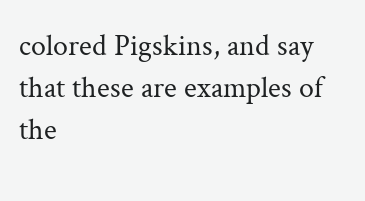colored Pigskins, and say that these are examples of the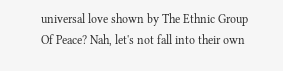universal love shown by The Ethnic Group Of Peace? Nah, let's not fall into their own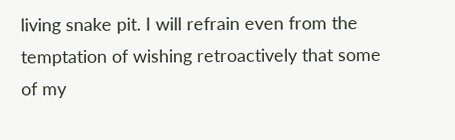living snake pit. I will refrain even from the temptation of wishing retroactively that some of my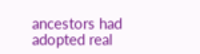ancestors had adopted real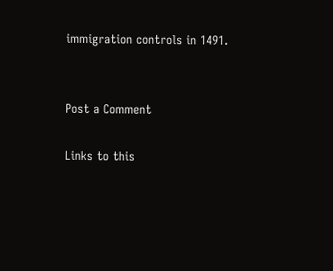immigration controls in 1491.


Post a Comment

Links to this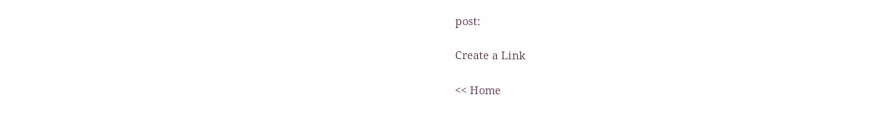post:

Create a Link

<< Home